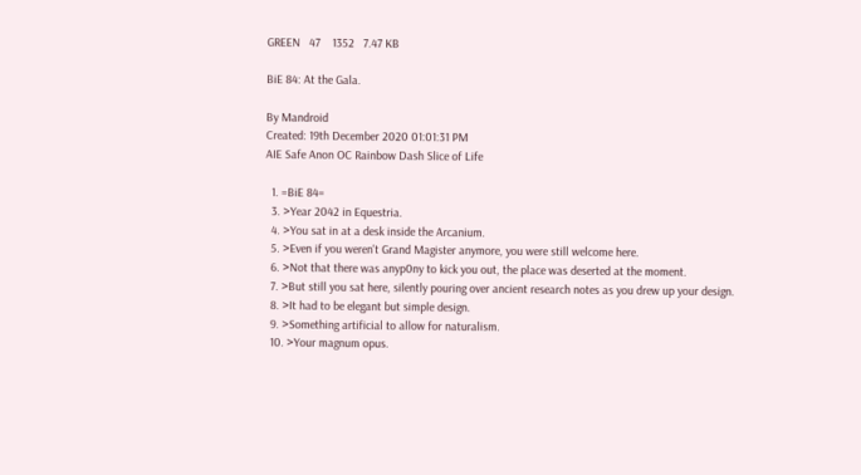GREEN   47    1352   7.47 KB

BiE 84: At the Gala.

By Mandroid
Created: 19th December 2020 01:01:31 PM
AIE Safe Anon OC Rainbow Dash Slice of Life

  1. =BiE 84=
  3. >Year 2042 in Equestria.
  4. >You sat in at a desk inside the Arcanium.
  5. >Even if you weren't Grand Magister anymore, you were still welcome here.
  6. >Not that there was anyp0ny to kick you out, the place was deserted at the moment.
  7. >But still you sat here, silently pouring over ancient research notes as you drew up your design.
  8. >It had to be elegant but simple design.
  9. >Something artificial to allow for naturalism.
  10. >Your magnum opus.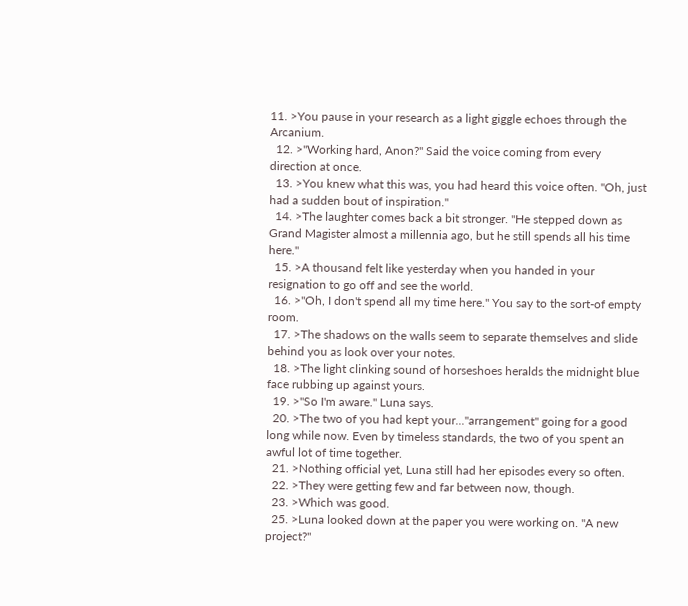11. >You pause in your research as a light giggle echoes through the Arcanium.
  12. >"Working hard, Anon?" Said the voice coming from every direction at once.
  13. >You knew what this was, you had heard this voice often. "Oh, just had a sudden bout of inspiration."
  14. >The laughter comes back a bit stronger. "He stepped down as Grand Magister almost a millennia ago, but he still spends all his time here."
  15. >A thousand felt like yesterday when you handed in your resignation to go off and see the world.
  16. >"Oh, I don't spend all my time here." You say to the sort-of empty room.
  17. >The shadows on the walls seem to separate themselves and slide behind you as look over your notes.
  18. >The light clinking sound of horseshoes heralds the midnight blue face rubbing up against yours.
  19. >"So I'm aware." Luna says.
  20. >The two of you had kept your..."arrangement" going for a good long while now. Even by timeless standards, the two of you spent an awful lot of time together.
  21. >Nothing official yet, Luna still had her episodes every so often.
  22. >They were getting few and far between now, though.
  23. >Which was good.
  25. >Luna looked down at the paper you were working on. "A new project?"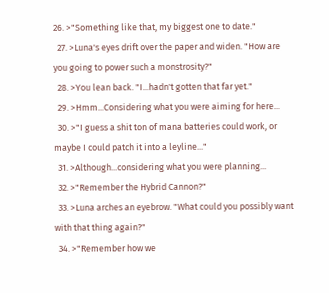26. >"Something like that, my biggest one to date."
  27. >Luna's eyes drift over the paper and widen. "How are you going to power such a monstrosity?"
  28. >You lean back. "I...hadn't gotten that far yet."
  29. >Hmm...Considering what you were aiming for here...
  30. >"I guess a shit ton of mana batteries could work, or maybe I could patch it into a leyline..."
  31. >Although...considering what you were planning...
  32. >"Remember the Hybrid Cannon?"
  33. >Luna arches an eyebrow. "What could you possibly want with that thing again?"
  34. >"Remember how we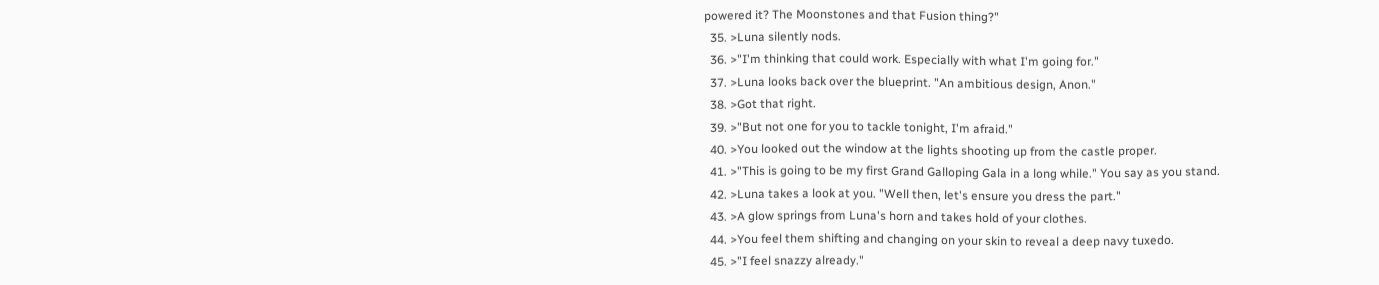powered it? The Moonstones and that Fusion thing?"
  35. >Luna silently nods.
  36. >"I'm thinking that could work. Especially with what I'm going for."
  37. >Luna looks back over the blueprint. "An ambitious design, Anon."
  38. >Got that right.
  39. >"But not one for you to tackle tonight, I'm afraid."
  40. >You looked out the window at the lights shooting up from the castle proper.
  41. >"This is going to be my first Grand Galloping Gala in a long while." You say as you stand.
  42. >Luna takes a look at you. "Well then, let's ensure you dress the part."
  43. >A glow springs from Luna's horn and takes hold of your clothes.
  44. >You feel them shifting and changing on your skin to reveal a deep navy tuxedo.
  45. >"I feel snazzy already."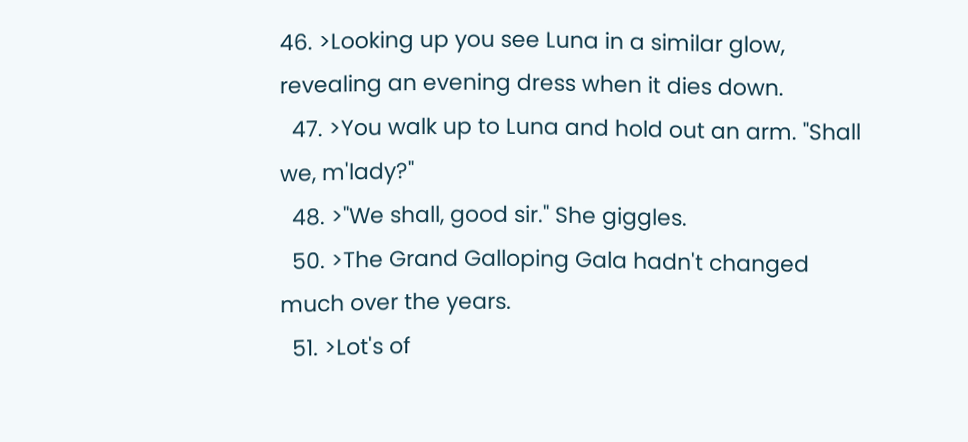46. >Looking up you see Luna in a similar glow, revealing an evening dress when it dies down.
  47. >You walk up to Luna and hold out an arm. "Shall we, m'lady?"
  48. >"We shall, good sir." She giggles.
  50. >The Grand Galloping Gala hadn't changed much over the years.
  51. >Lot's of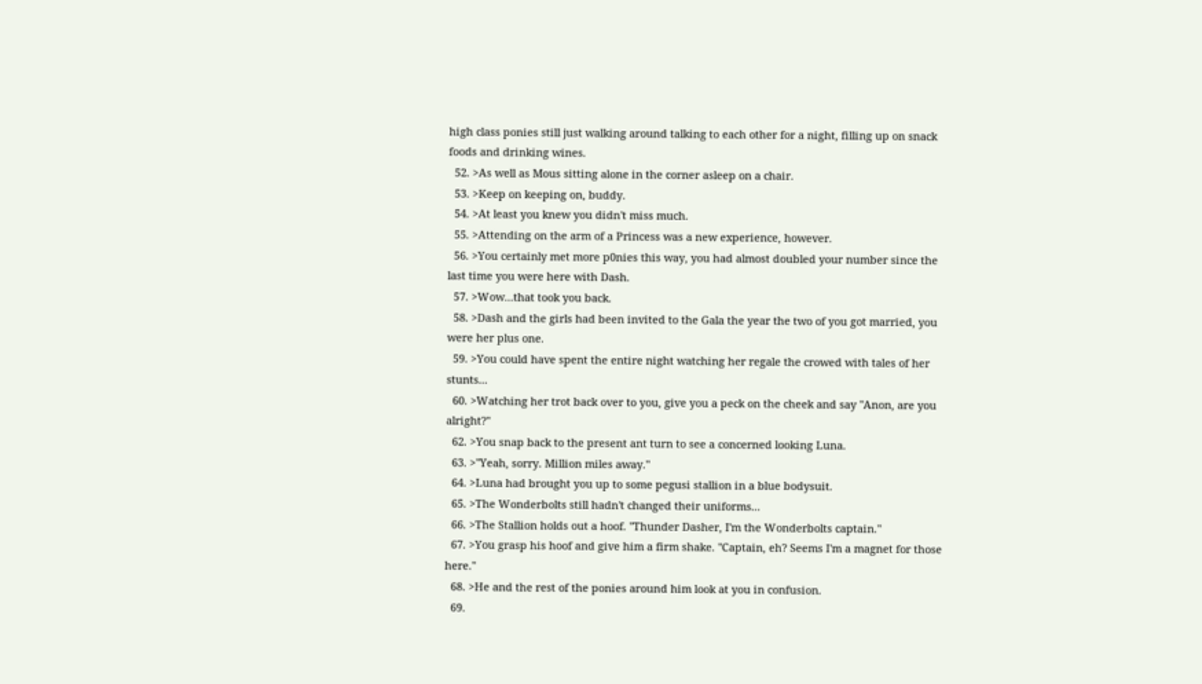high class ponies still just walking around talking to each other for a night, filling up on snack foods and drinking wines.
  52. >As well as Mous sitting alone in the corner asleep on a chair.
  53. >Keep on keeping on, buddy.
  54. >At least you knew you didn't miss much.
  55. >Attending on the arm of a Princess was a new experience, however.
  56. >You certainly met more p0nies this way, you had almost doubled your number since the last time you were here with Dash.
  57. >Wow...that took you back.
  58. >Dash and the girls had been invited to the Gala the year the two of you got married, you were her plus one.
  59. >You could have spent the entire night watching her regale the crowed with tales of her stunts...
  60. >Watching her trot back over to you, give you a peck on the cheek and say "Anon, are you alright?"
  62. >You snap back to the present ant turn to see a concerned looking Luna.
  63. >"Yeah, sorry. Million miles away."
  64. >Luna had brought you up to some pegusi stallion in a blue bodysuit.
  65. >The Wonderbolts still hadn't changed their uniforms...
  66. >The Stallion holds out a hoof. "Thunder Dasher, I'm the Wonderbolts captain."
  67. >You grasp his hoof and give him a firm shake. "Captain, eh? Seems I'm a magnet for those here."
  68. >He and the rest of the ponies around him look at you in confusion.
  69.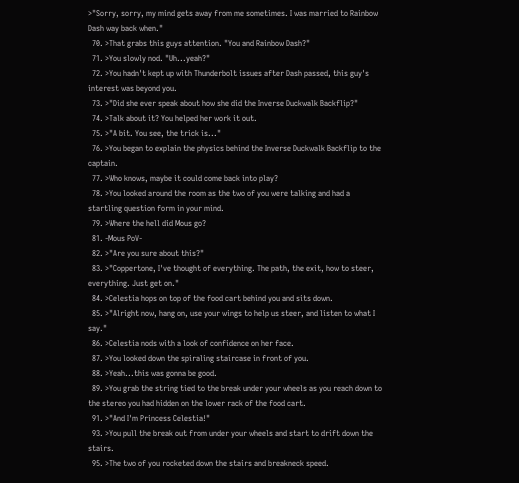>"Sorry, sorry, my mind gets away from me sometimes. I was married to Rainbow Dash way back when."
  70. >That grabs this guys attention. "You and Rainbow Dash?"
  71. >You slowly nod. "Uh...yeah?"
  72. >You hadn't kept up with Thunderbolt issues after Dash passed, this guy's interest was beyond you.
  73. >"Did she ever speak about how she did the Inverse Duckwalk Backflip?"
  74. >Talk about it? You helped her work it out.
  75. >"A bit. You see, the trick is..."
  76. >You began to explain the physics behind the Inverse Duckwalk Backflip to the captain.
  77. >Who knows, maybe it could come back into play?
  78. >You looked around the room as the two of you were talking and had a startling question form in your mind.
  79. >Where the hell did Mous go?
  81. -Mous PoV-
  82. >"Are you sure about this?"
  83. >"Coppertone, I've thought of everything. The path, the exit, how to steer, everything. Just get on."
  84. >Celestia hops on top of the food cart behind you and sits down.
  85. >"Alright now, hang on, use your wings to help us steer, and listen to what I say."
  86. >Celestia nods with a look of confidence on her face.
  87. >You looked down the spiraling staircase in front of you.
  88. >Yeah...this was gonna be good.
  89. >You grab the string tied to the break under your wheels as you reach down to the stereo you had hidden on the lower rack of the food cart.
  91. >"And I'm Princess Celestia!"
  93. >You pull the break out from under your wheels and start to drift down the stairs.
  95. >The two of you rocketed down the stairs and breakneck speed.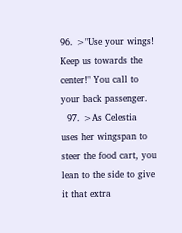96. >"Use your wings! Keep us towards the center!" You call to your back passenger.
  97. >As Celestia uses her wingspan to steer the food cart, you lean to the side to give it that extra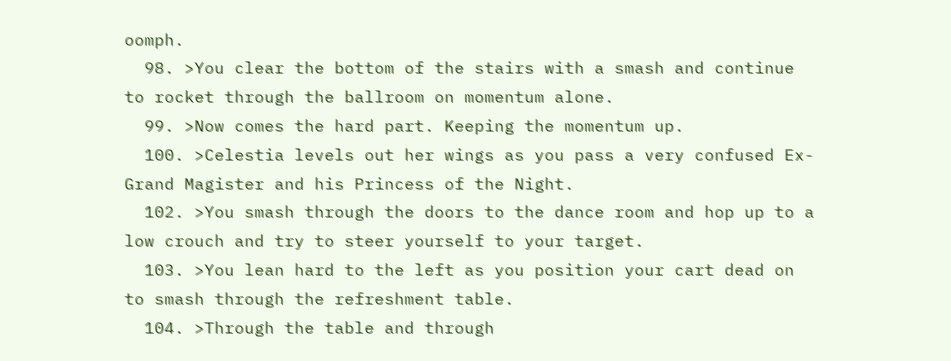oomph.
  98. >You clear the bottom of the stairs with a smash and continue to rocket through the ballroom on momentum alone.
  99. >Now comes the hard part. Keeping the momentum up.
  100. >Celestia levels out her wings as you pass a very confused Ex-Grand Magister and his Princess of the Night.
  102. >You smash through the doors to the dance room and hop up to a low crouch and try to steer yourself to your target.
  103. >You lean hard to the left as you position your cart dead on to smash through the refreshment table.
  104. >Through the table and through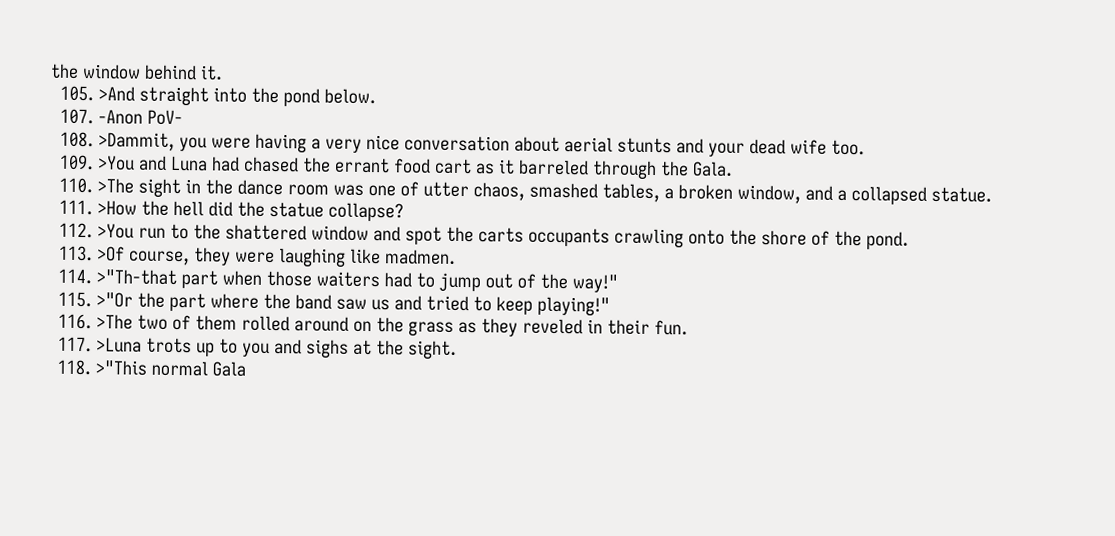the window behind it.
  105. >And straight into the pond below.
  107. -Anon PoV-
  108. >Dammit, you were having a very nice conversation about aerial stunts and your dead wife too.
  109. >You and Luna had chased the errant food cart as it barreled through the Gala.
  110. >The sight in the dance room was one of utter chaos, smashed tables, a broken window, and a collapsed statue.
  111. >How the hell did the statue collapse?
  112. >You run to the shattered window and spot the carts occupants crawling onto the shore of the pond.
  113. >Of course, they were laughing like madmen.
  114. >"Th-that part when those waiters had to jump out of the way!"
  115. >"Or the part where the band saw us and tried to keep playing!"
  116. >The two of them rolled around on the grass as they reveled in their fun.
  117. >Luna trots up to you and sighs at the sight.
  118. >"This normal Gala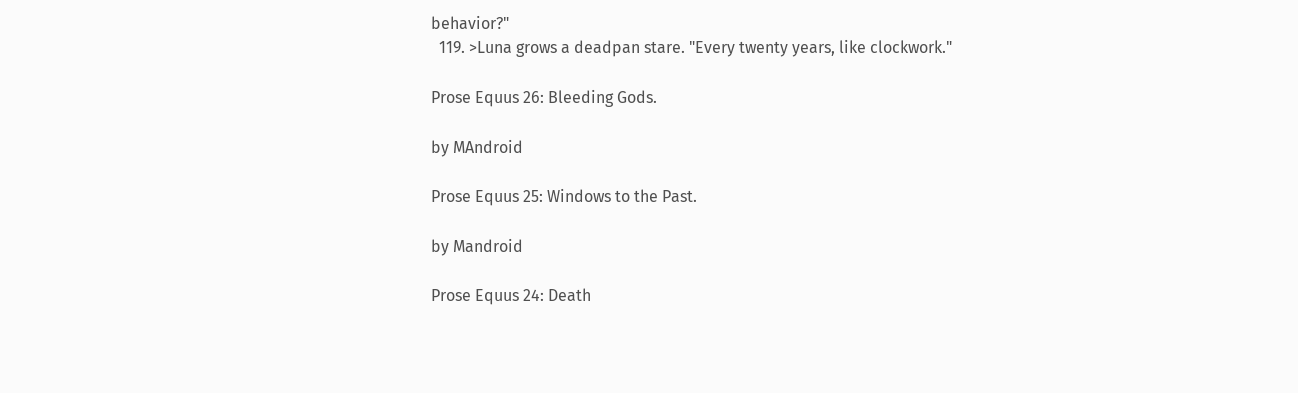behavior?"
  119. >Luna grows a deadpan stare. "Every twenty years, like clockwork."

Prose Equus 26: Bleeding Gods.

by MAndroid

Prose Equus 25: Windows to the Past.

by Mandroid

Prose Equus 24: Death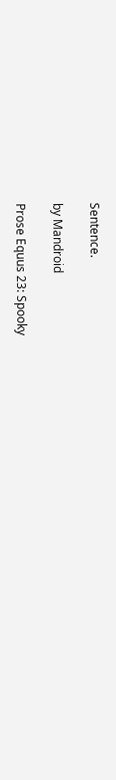Sentence.

by Mandroid

Prose Equus 23: Spooky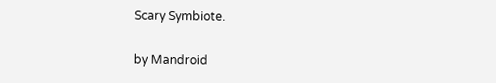Scary Symbiote.

by Mandroid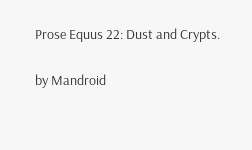Prose Equus 22: Dust and Crypts.

by Mandroid